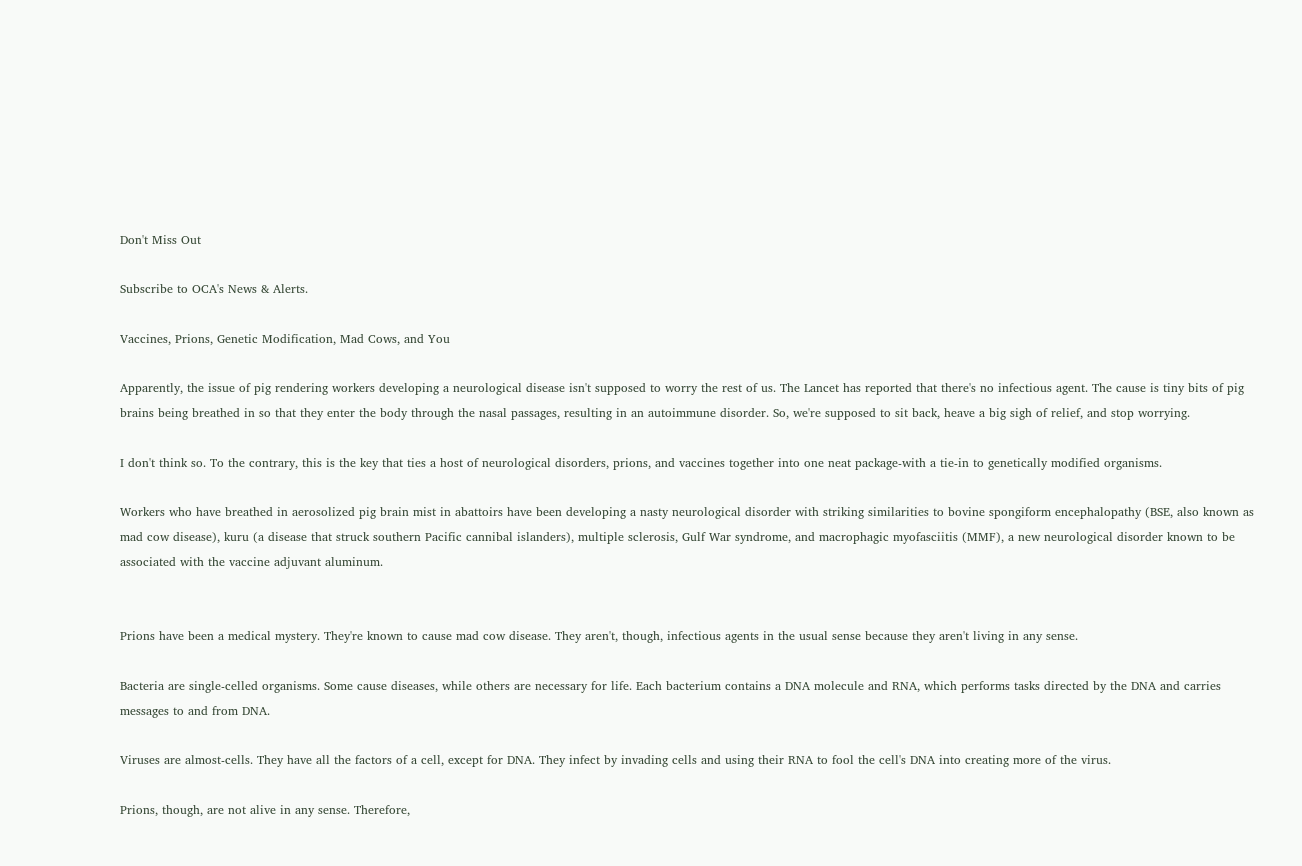Don't Miss Out

Subscribe to OCA's News & Alerts.

Vaccines, Prions, Genetic Modification, Mad Cows, and You

Apparently, the issue of pig rendering workers developing a neurological disease isn't supposed to worry the rest of us. The Lancet has reported that there's no infectious agent. The cause is tiny bits of pig brains being breathed in so that they enter the body through the nasal passages, resulting in an autoimmune disorder. So, we're supposed to sit back, heave a big sigh of relief, and stop worrying.

I don't think so. To the contrary, this is the key that ties a host of neurological disorders, prions, and vaccines together into one neat package-with a tie-in to genetically modified organisms.

Workers who have breathed in aerosolized pig brain mist in abattoirs have been developing a nasty neurological disorder with striking similarities to bovine spongiform encephalopathy (BSE, also known as mad cow disease), kuru (a disease that struck southern Pacific cannibal islanders), multiple sclerosis, Gulf War syndrome, and macrophagic myofasciitis (MMF), a new neurological disorder known to be associated with the vaccine adjuvant aluminum.


Prions have been a medical mystery. They're known to cause mad cow disease. They aren't, though, infectious agents in the usual sense because they aren't living in any sense.

Bacteria are single-celled organisms. Some cause diseases, while others are necessary for life. Each bacterium contains a DNA molecule and RNA, which performs tasks directed by the DNA and carries messages to and from DNA.

Viruses are almost-cells. They have all the factors of a cell, except for DNA. They infect by invading cells and using their RNA to fool the cell's DNA into creating more of the virus.

Prions, though, are not alive in any sense. Therefore,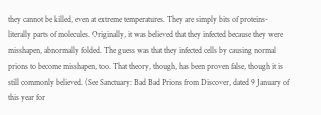they cannot be killed, even at extreme temperatures. They are simply bits of proteins-literally parts of molecules. Originally, it was believed that they infected because they were misshapen, abnormally folded. The guess was that they infected cells by causing normal prions to become misshapen, too. That theory, though, has been proven false, though it is still commonly believed. (See Sanctuary: Bad Bad Prions from Discover, dated 9 January of this year for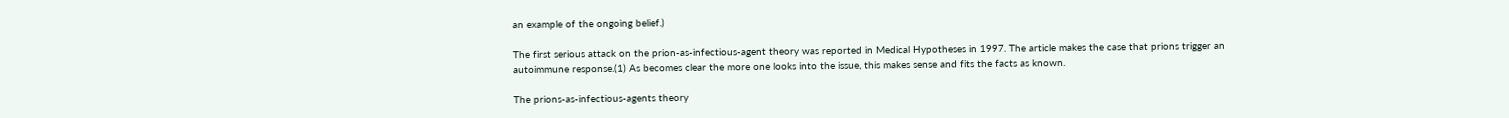an example of the ongoing belief.)

The first serious attack on the prion-as-infectious-agent theory was reported in Medical Hypotheses in 1997. The article makes the case that prions trigger an autoimmune response.(1) As becomes clear the more one looks into the issue, this makes sense and fits the facts as known.

The prions-as-infectious-agents theory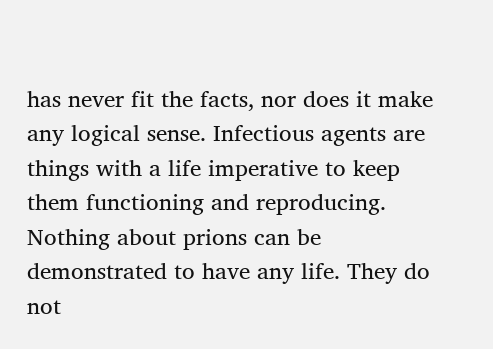has never fit the facts, nor does it make any logical sense. Infectious agents are things with a life imperative to keep them functioning and reproducing. Nothing about prions can be demonstrated to have any life. They do not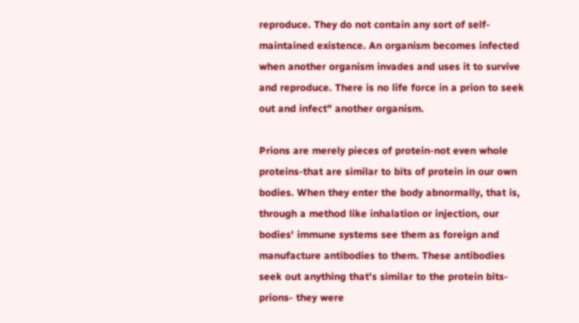reproduce. They do not contain any sort of self-maintained existence. An organism becomes infected when another organism invades and uses it to survive and reproduce. There is no life force in a prion to seek out and infect" another organism.

Prions are merely pieces of protein-not even whole proteins-that are similar to bits of protein in our own bodies. When they enter the body abnormally, that is, through a method like inhalation or injection, our bodies' immune systems see them as foreign and manufacture antibodies to them. These antibodies seek out anything that's similar to the protein bits-prions- they were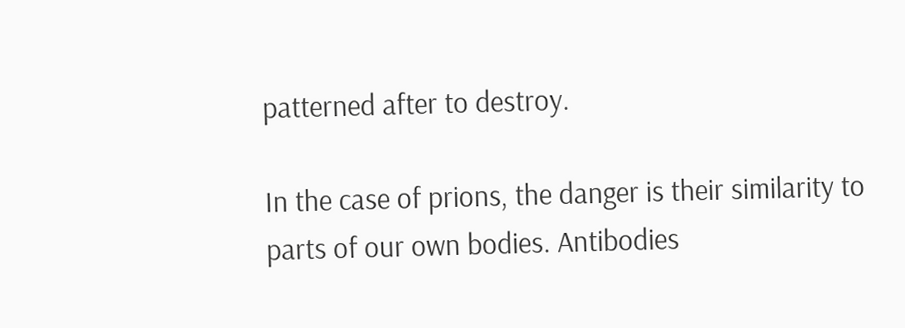patterned after to destroy.

In the case of prions, the danger is their similarity to parts of our own bodies. Antibodies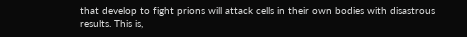that develop to fight prions will attack cells in their own bodies with disastrous results. This is,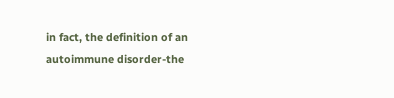in fact, the definition of an autoimmune disorder-the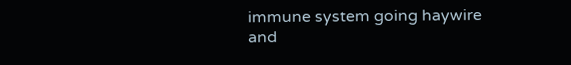immune system going haywire and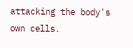attacking the body's own cells.